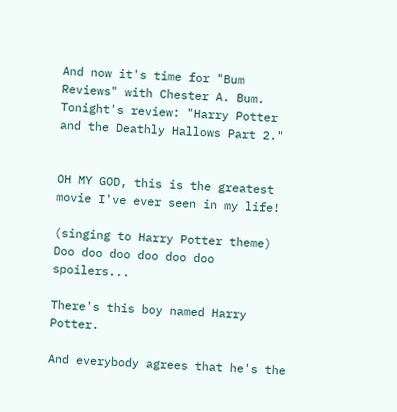And now it's time for "Bum Reviews" with Chester A. Bum. Tonight's review: "Harry Potter and the Deathly Hallows Part 2."


OH MY GOD, this is the greatest movie I've ever seen in my life!

(singing to Harry Potter theme) Doo doo doo doo doo doo spoilers...

There's this boy named Harry Potter.

And everybody agrees that he's the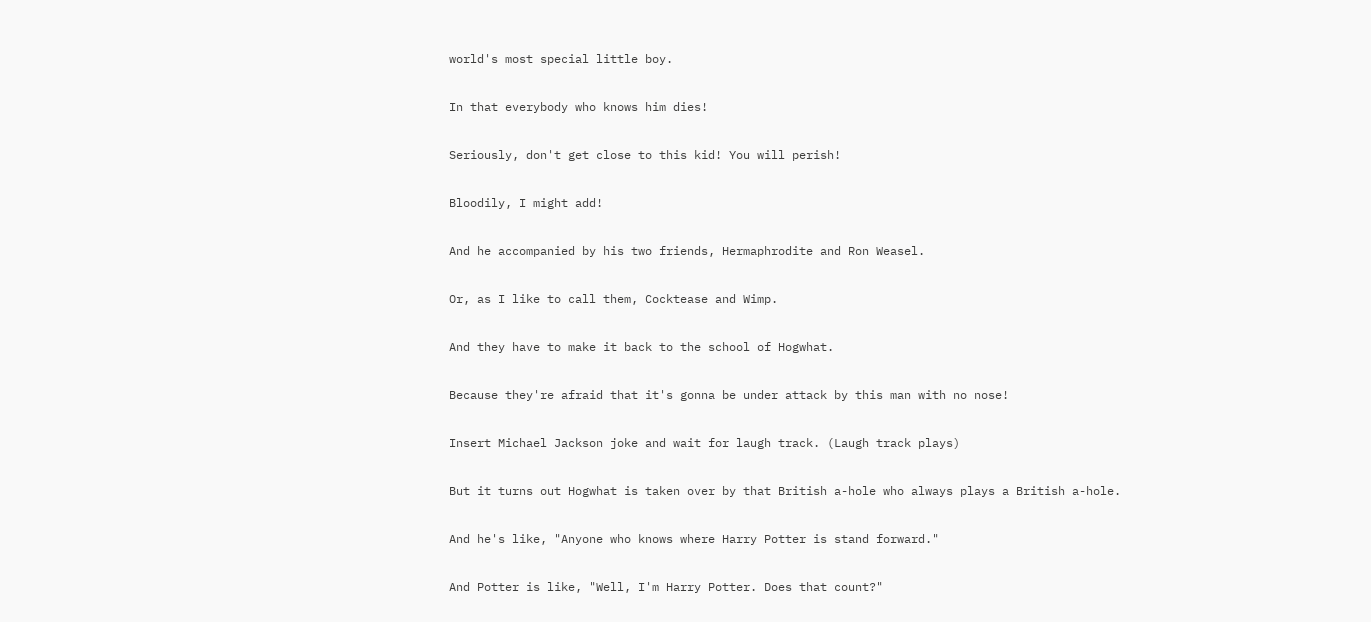world's most special little boy.

In that everybody who knows him dies!

Seriously, don't get close to this kid! You will perish!

Bloodily, I might add!

And he accompanied by his two friends, Hermaphrodite and Ron Weasel.

Or, as I like to call them, Cocktease and Wimp.

And they have to make it back to the school of Hogwhat.

Because they're afraid that it's gonna be under attack by this man with no nose!

Insert Michael Jackson joke and wait for laugh track. (Laugh track plays)

But it turns out Hogwhat is taken over by that British a-hole who always plays a British a-hole.

And he's like, "Anyone who knows where Harry Potter is stand forward."

And Potter is like, "Well, I'm Harry Potter. Does that count?"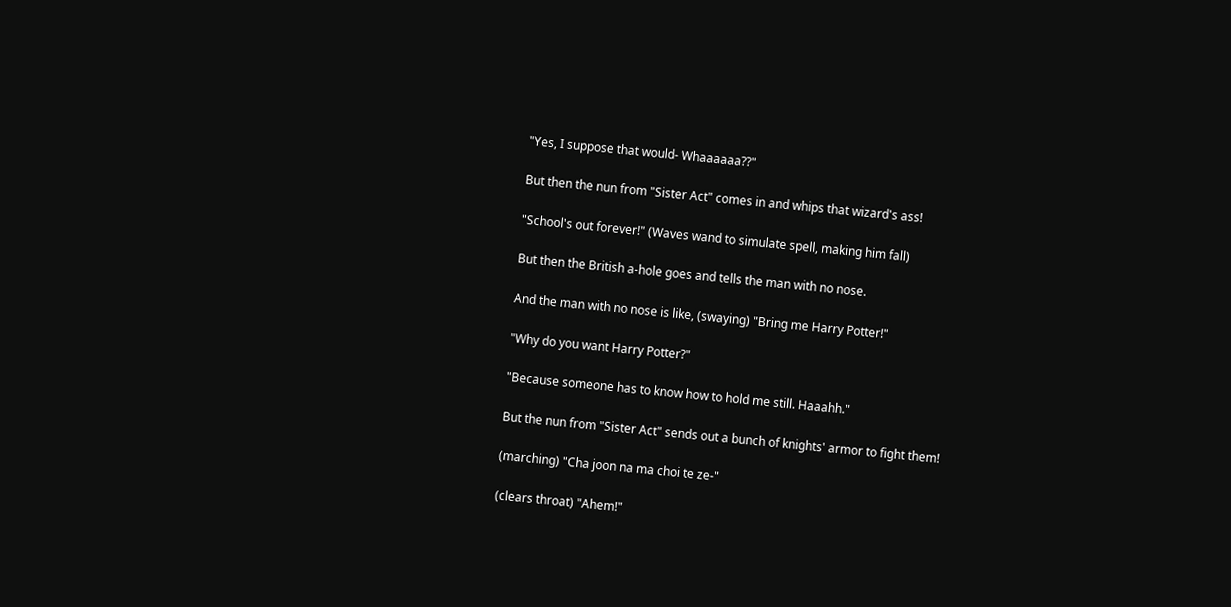"Yes, I suppose that would- Whaaaaaa??"

But then the nun from "Sister Act" comes in and whips that wizard's ass!

"School's out forever!" (Waves wand to simulate spell, making him fall)

But then the British a-hole goes and tells the man with no nose.

And the man with no nose is like, (swaying) "Bring me Harry Potter!"

"Why do you want Harry Potter?"

"Because someone has to know how to hold me still. Haaahh."

But the nun from "Sister Act" sends out a bunch of knights' armor to fight them!

(marching) "Cha joon na ma choi te ze-"

(clears throat) "Ahem!"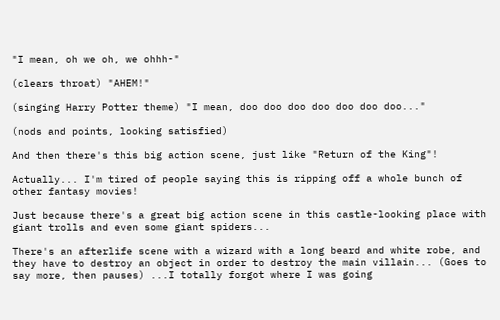"I mean, oh we oh, we ohhh-"

(clears throat) "AHEM!"

(singing Harry Potter theme) "I mean, doo doo doo doo doo doo doo..."

(nods and points, looking satisfied)

And then there's this big action scene, just like "Return of the King"!

Actually... I'm tired of people saying this is ripping off a whole bunch of other fantasy movies!

Just because there's a great big action scene in this castle-looking place with giant trolls and even some giant spiders...

There's an afterlife scene with a wizard with a long beard and white robe, and they have to destroy an object in order to destroy the main villain... (Goes to say more, then pauses) ...I totally forgot where I was going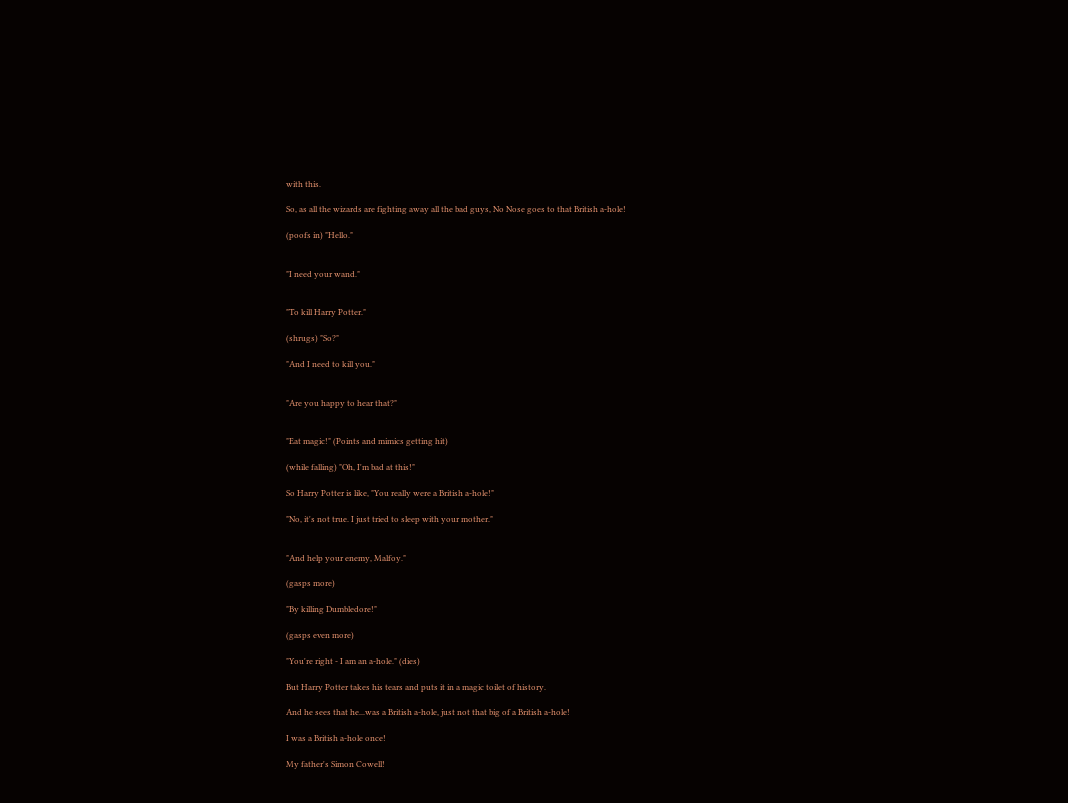with this.

So, as all the wizards are fighting away all the bad guys, No Nose goes to that British a-hole!

(poofs in) "Hello."


"I need your wand."


"To kill Harry Potter."

(shrugs) "So?"

"And I need to kill you."


"Are you happy to hear that?"


"Eat magic!" (Points and mimics getting hit)

(while falling) "Oh, I'm bad at this!"

So Harry Potter is like, "You really were a British a-hole!"

"No, it's not true. I just tried to sleep with your mother."


"And help your enemy, Malfoy."

(gasps more)

"By killing Dumbledore!"

(gasps even more)

"You're right - I am an a-hole." (dies)

But Harry Potter takes his tears and puts it in a magic toilet of history.

And he sees that he...was a British a-hole, just not that big of a British a-hole!

I was a British a-hole once!

My father's Simon Cowell!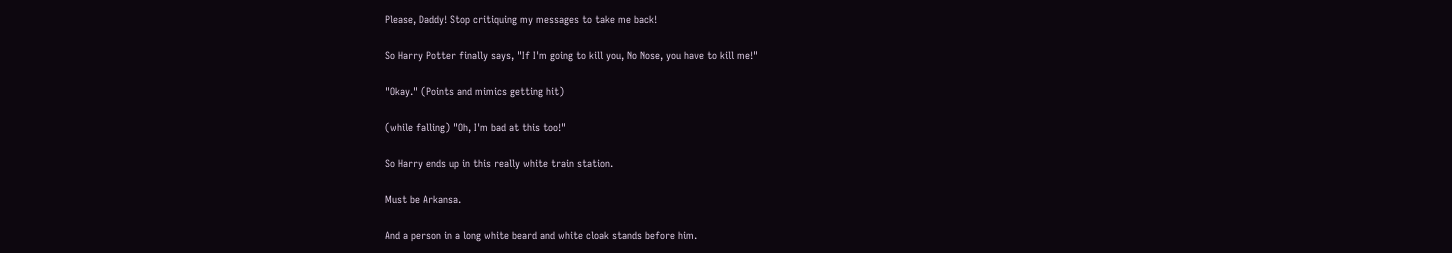Please, Daddy! Stop critiquing my messages to take me back!

So Harry Potter finally says, "If I'm going to kill you, No Nose, you have to kill me!"

"Okay." (Points and mimics getting hit)

(while falling) "Oh, I'm bad at this too!"

So Harry ends up in this really white train station.

Must be Arkansa.

And a person in a long white beard and white cloak stands before him.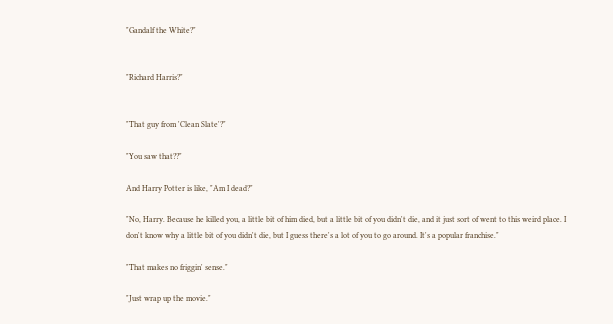"Gandalf the White?"


"Richard Harris?"


"That guy from 'Clean Slate'?"

"You saw that??"

And Harry Potter is like, "Am I dead?"

"No, Harry. Because he killed you, a little bit of him died, but a little bit of you didn't die, and it just sort of went to this weird place. I don't know why a little bit of you didn't die, but I guess there's a lot of you to go around. It's a popular franchise."

"That makes no friggin' sense."

"Just wrap up the movie."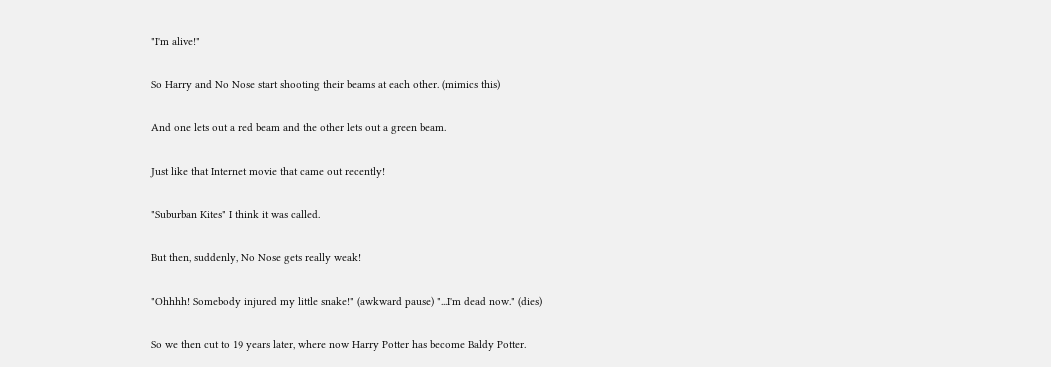"I'm alive!"

So Harry and No Nose start shooting their beams at each other. (mimics this)

And one lets out a red beam and the other lets out a green beam.

Just like that Internet movie that came out recently!

"Suburban Kites" I think it was called.

But then, suddenly, No Nose gets really weak!

"Ohhhh! Somebody injured my little snake!" (awkward pause) "...I'm dead now." (dies)

So we then cut to 19 years later, where now Harry Potter has become Baldy Potter.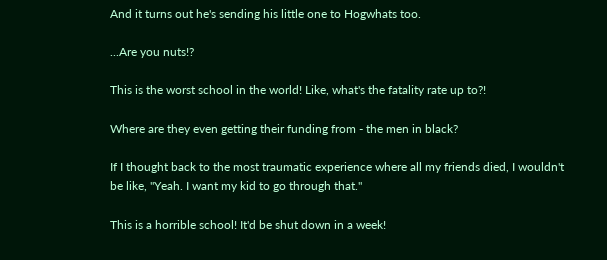And it turns out he's sending his little one to Hogwhats too.

...Are you nuts!?

This is the worst school in the world! Like, what's the fatality rate up to?!

Where are they even getting their funding from - the men in black?

If I thought back to the most traumatic experience where all my friends died, I wouldn't be like, "Yeah. I want my kid to go through that."

This is a horrible school! It'd be shut down in a week!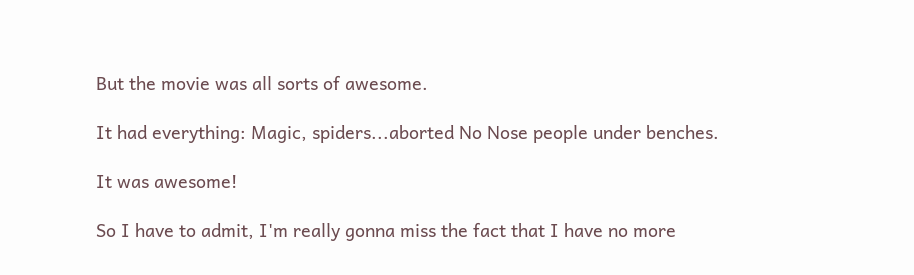But the movie was all sorts of awesome.

It had everything: Magic, spiders...aborted No Nose people under benches.

It was awesome!

So I have to admit, I'm really gonna miss the fact that I have no more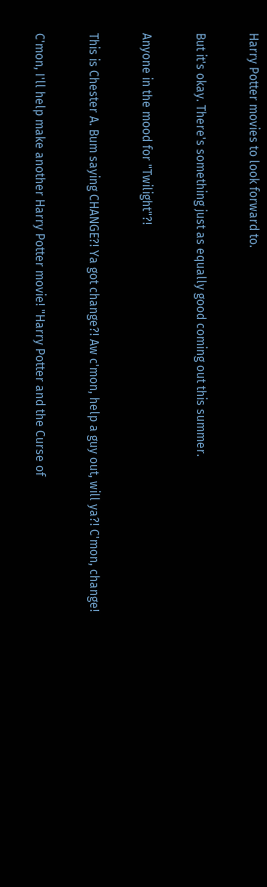Harry Potter movies to look forward to.

But it's okay. There's something just as equally good coming out this summer.

Anyone in the mood for "Twilight"?!

This is Chester A. Bum saying CHANGE?! Ya got change?! Aw c'mon, help a guy out, will ya?! C'mon, change!

C'mon, I'll help make another Harry Potter movie! "Harry Potter and the Curse of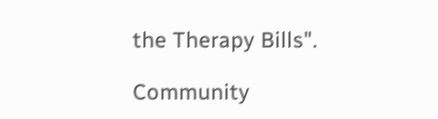the Therapy Bills".

Community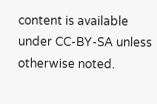content is available under CC-BY-SA unless otherwise noted.